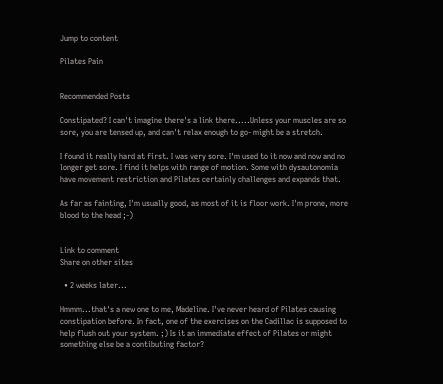Jump to content

Pilates Pain


Recommended Posts

Constipated? I can't imagine there's a link there.....Unless your muscles are so sore, you are tensed up, and can't relax enough to go- might be a stretch.

I found it really hard at first. I was very sore. I'm used to it now and now and no longer get sore. I find it helps with range of motion. Some with dysautonomia have movement restriction and Pilates certainly challenges and expands that.

As far as fainting, I'm usually good, as most of it is floor work. I'm prone, more blood to the head ;-)


Link to comment
Share on other sites

  • 2 weeks later...

Hmmm...that's a new one to me, Madeline. I've never heard of Pilates causing constipation before. In fact, one of the exercises on the Cadillac is supposed to help flush out your system. ;) Is it an immediate effect of Pilates or might something else be a contibuting factor?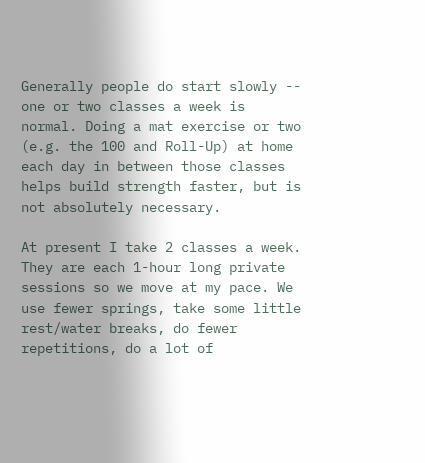Generally people do start slowly -- one or two classes a week is normal. Doing a mat exercise or two (e.g. the 100 and Roll-Up) at home each day in between those classes helps build strength faster, but is not absolutely necessary.

At present I take 2 classes a week. They are each 1-hour long private sessions so we move at my pace. We use fewer springs, take some little rest/water breaks, do fewer repetitions, do a lot of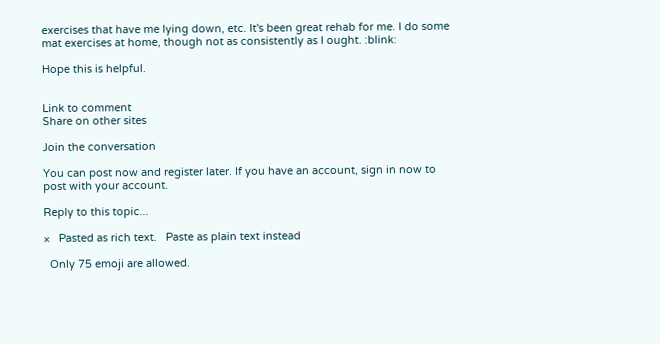exercises that have me lying down, etc. It's been great rehab for me. I do some mat exercises at home, though not as consistently as I ought. :blink:

Hope this is helpful.


Link to comment
Share on other sites

Join the conversation

You can post now and register later. If you have an account, sign in now to post with your account.

Reply to this topic...

×   Pasted as rich text.   Paste as plain text instead

  Only 75 emoji are allowed.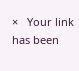×   Your link has been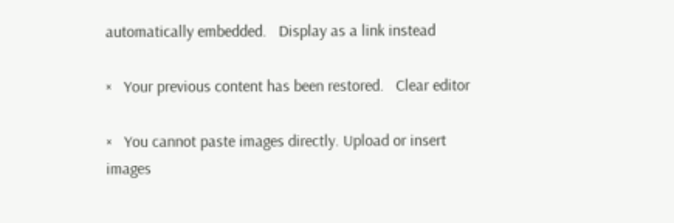automatically embedded.   Display as a link instead

×   Your previous content has been restored.   Clear editor

×   You cannot paste images directly. Upload or insert images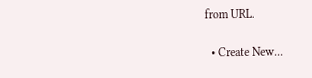from URL.

  • Create New...